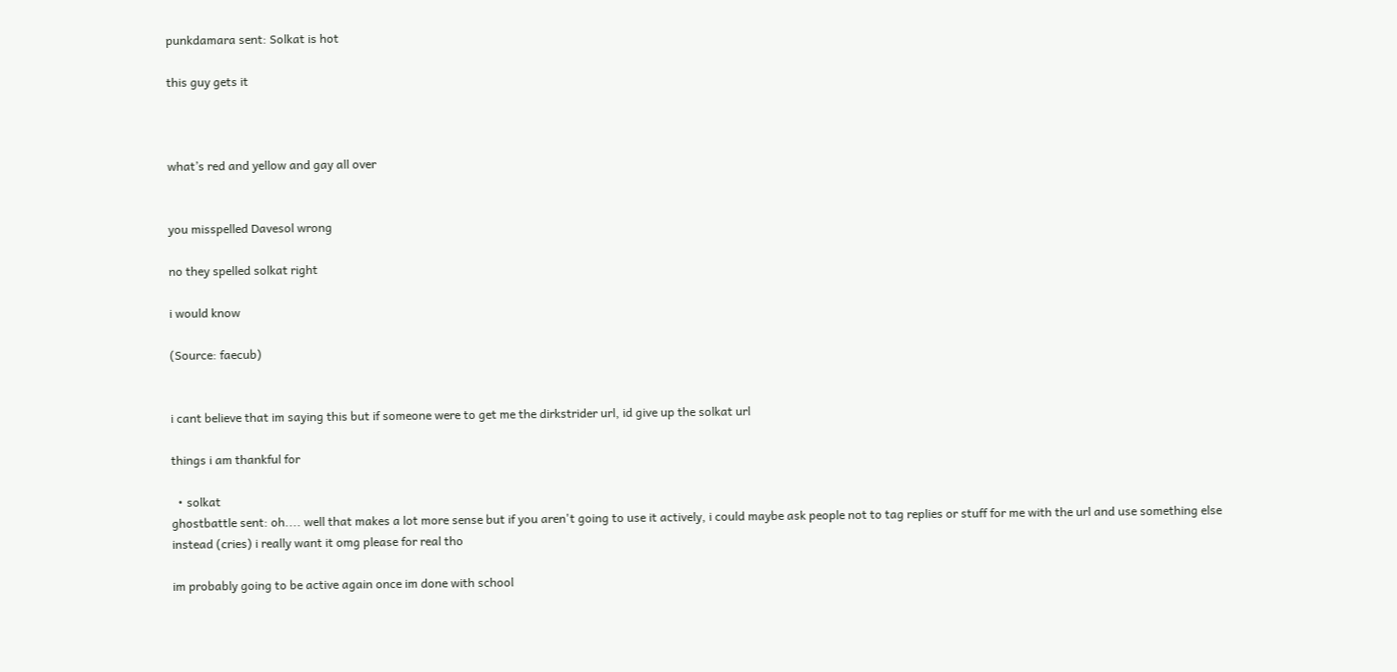punkdamara sent: Solkat is hot

this guy gets it



what’s red and yellow and gay all over


you misspelled Davesol wrong

no they spelled solkat right

i would know

(Source: faecub)


i cant believe that im saying this but if someone were to get me the dirkstrider url, id give up the solkat url

things i am thankful for

  • solkat
ghostbattle sent: oh.... well that makes a lot more sense but if you aren't going to use it actively, i could maybe ask people not to tag replies or stuff for me with the url and use something else instead (cries) i really want it omg please for real tho

im probably going to be active again once im done with school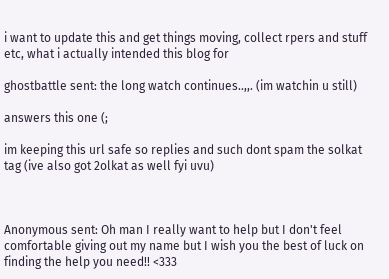i want to update this and get things moving, collect rpers and stuff etc, what i actually intended this blog for

ghostbattle sent: the long watch continues..,,. (im watchin u still)

answers this one (;

im keeping this url safe so replies and such dont spam the solkat tag (ive also got 2olkat as well fyi uvu)



Anonymous sent: Oh man I really want to help but I don't feel comfortable giving out my name but I wish you the best of luck on finding the help you need!! <333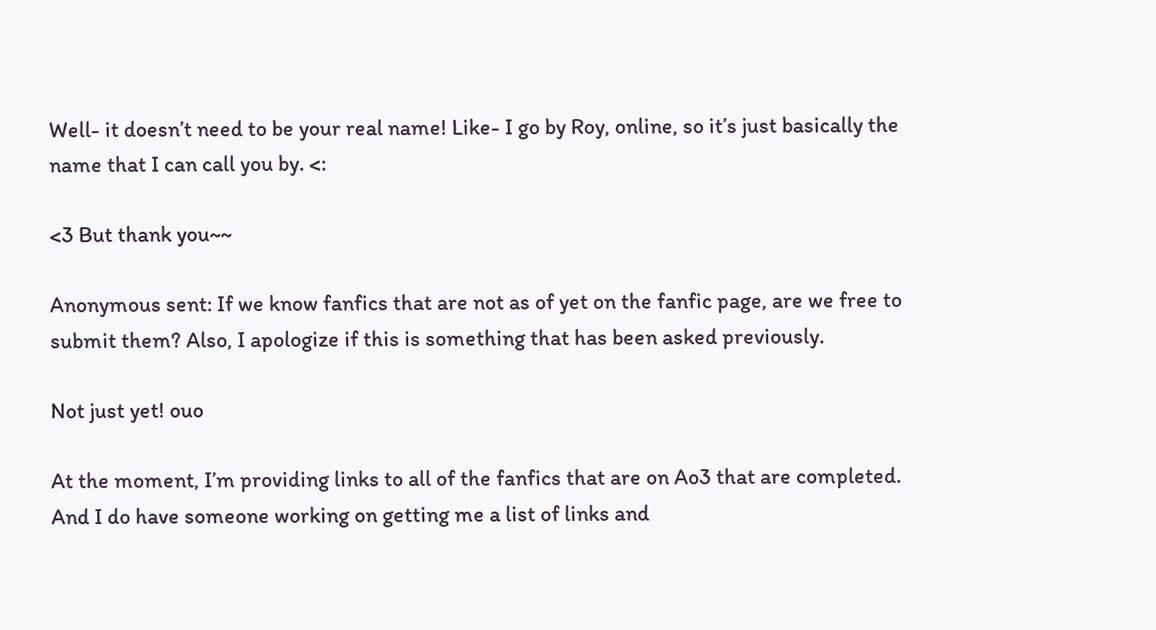Well- it doesn’t need to be your real name! Like- I go by Roy, online, so it’s just basically the name that I can call you by. <:

<3 But thank you~~

Anonymous sent: If we know fanfics that are not as of yet on the fanfic page, are we free to submit them? Also, I apologize if this is something that has been asked previously.

Not just yet! ouo

At the moment, I’m providing links to all of the fanfics that are on Ao3 that are completed. And I do have someone working on getting me a list of links and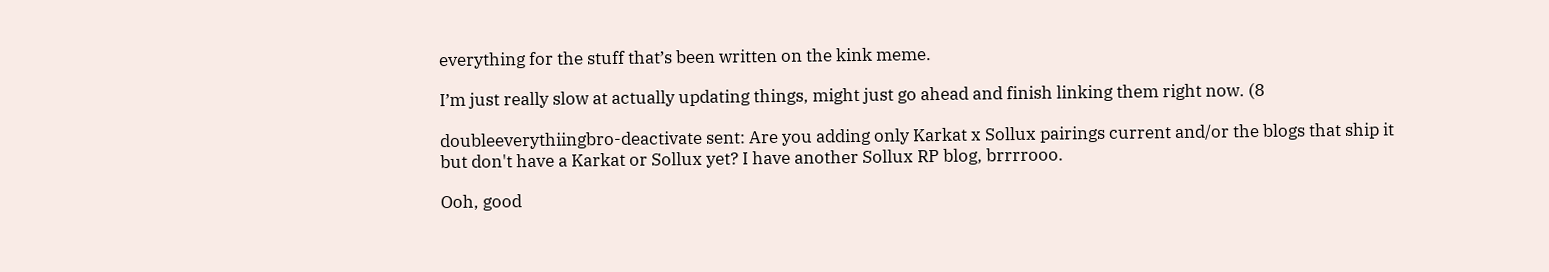everything for the stuff that’s been written on the kink meme.

I’m just really slow at actually updating things, might just go ahead and finish linking them right now. (8

doubleeverythiingbro-deactivate sent: Are you adding only Karkat x Sollux pairings current and/or the blogs that ship it but don't have a Karkat or Sollux yet? I have another Sollux RP blog, brrrrooo.

Ooh, good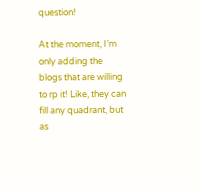question!

At the moment, I’m only adding the blogs that are willing to rp it! Like, they can fill any quadrant, but as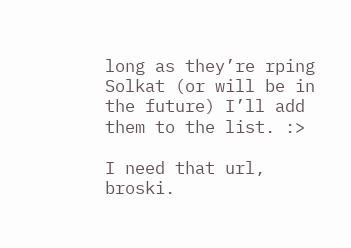long as they’re rping Solkat (or will be in the future) I’ll add them to the list. :>

I need that url, broski.